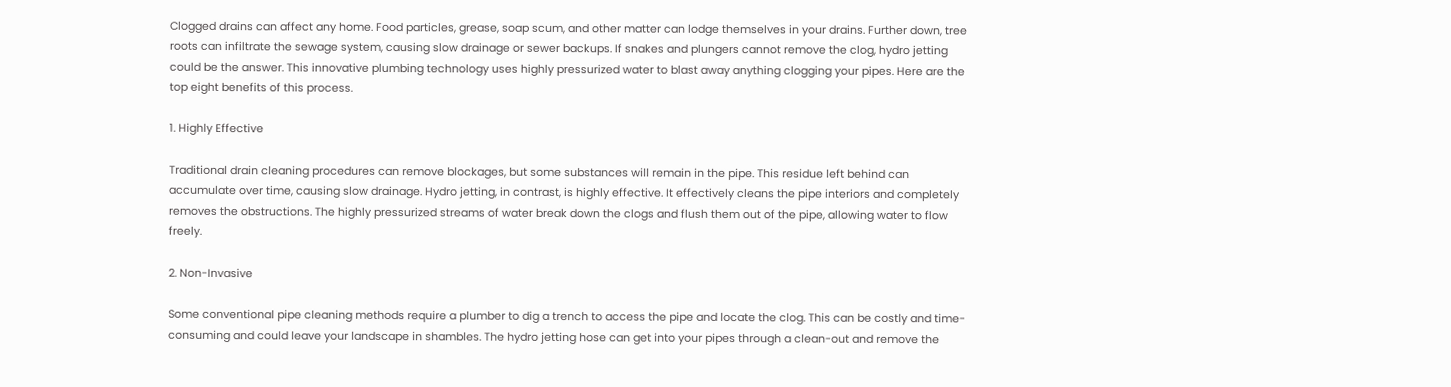Clogged drains can affect any home. Food particles, grease, soap scum, and other matter can lodge themselves in your drains. Further down, tree roots can infiltrate the sewage system, causing slow drainage or sewer backups. If snakes and plungers cannot remove the clog, hydro jetting could be the answer. This innovative plumbing technology uses highly pressurized water to blast away anything clogging your pipes. Here are the top eight benefits of this process.

1. Highly Effective

Traditional drain cleaning procedures can remove blockages, but some substances will remain in the pipe. This residue left behind can accumulate over time, causing slow drainage. Hydro jetting, in contrast, is highly effective. It effectively cleans the pipe interiors and completely removes the obstructions. The highly pressurized streams of water break down the clogs and flush them out of the pipe, allowing water to flow freely.

2. Non-Invasive

Some conventional pipe cleaning methods require a plumber to dig a trench to access the pipe and locate the clog. This can be costly and time-consuming and could leave your landscape in shambles. The hydro jetting hose can get into your pipes through a clean-out and remove the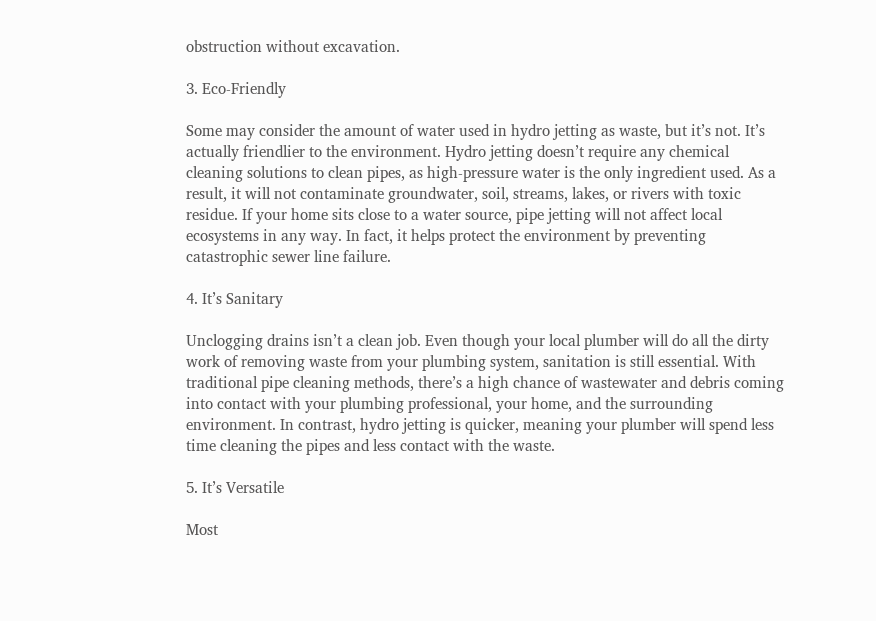obstruction without excavation.

3. Eco-Friendly

Some may consider the amount of water used in hydro jetting as waste, but it’s not. It’s actually friendlier to the environment. Hydro jetting doesn’t require any chemical cleaning solutions to clean pipes, as high-pressure water is the only ingredient used. As a result, it will not contaminate groundwater, soil, streams, lakes, or rivers with toxic residue. If your home sits close to a water source, pipe jetting will not affect local ecosystems in any way. In fact, it helps protect the environment by preventing catastrophic sewer line failure.

4. It’s Sanitary

Unclogging drains isn’t a clean job. Even though your local plumber will do all the dirty work of removing waste from your plumbing system, sanitation is still essential. With traditional pipe cleaning methods, there’s a high chance of wastewater and debris coming into contact with your plumbing professional, your home, and the surrounding environment. In contrast, hydro jetting is quicker, meaning your plumber will spend less time cleaning the pipes and less contact with the waste.

5. It’s Versatile

Most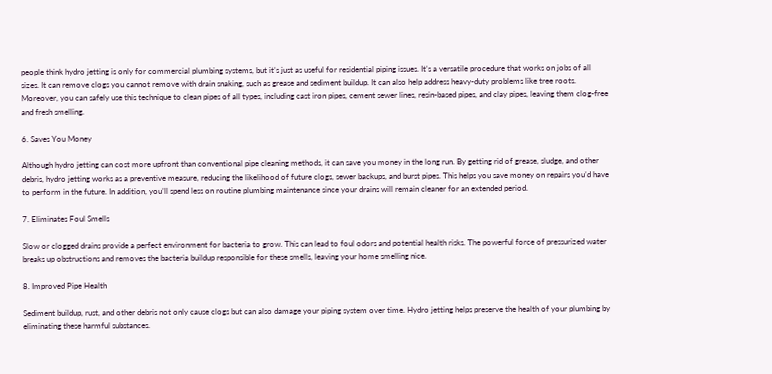people think hydro jetting is only for commercial plumbing systems, but it’s just as useful for residential piping issues. It’s a versatile procedure that works on jobs of all sizes. It can remove clogs you cannot remove with drain snaking, such as grease and sediment buildup. It can also help address heavy-duty problems like tree roots. Moreover, you can safely use this technique to clean pipes of all types, including cast iron pipes, cement sewer lines, resin-based pipes, and clay pipes, leaving them clog-free and fresh smelling.

6. Saves You Money

Although hydro jetting can cost more upfront than conventional pipe cleaning methods, it can save you money in the long run. By getting rid of grease, sludge, and other debris, hydro jetting works as a preventive measure, reducing the likelihood of future clogs, sewer backups, and burst pipes. This helps you save money on repairs you’d have to perform in the future. In addition, you’ll spend less on routine plumbing maintenance since your drains will remain cleaner for an extended period.

7. Eliminates Foul Smells

Slow or clogged drains provide a perfect environment for bacteria to grow. This can lead to foul odors and potential health risks. The powerful force of pressurized water breaks up obstructions and removes the bacteria buildup responsible for these smells, leaving your home smelling nice.

8. Improved Pipe Health

Sediment buildup, rust, and other debris not only cause clogs but can also damage your piping system over time. Hydro jetting helps preserve the health of your plumbing by eliminating these harmful substances.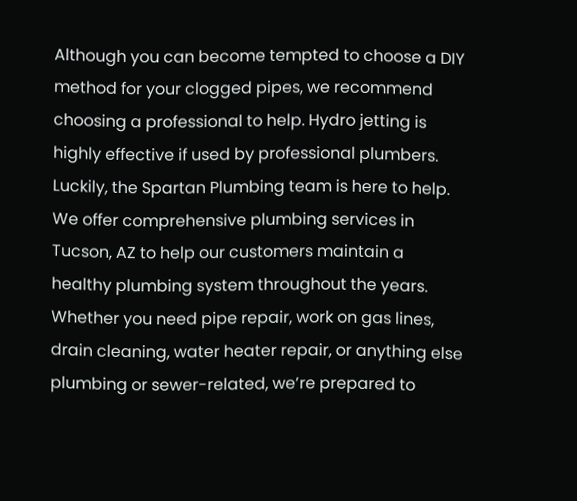Although you can become tempted to choose a DIY method for your clogged pipes, we recommend choosing a professional to help. Hydro jetting is highly effective if used by professional plumbers. Luckily, the Spartan Plumbing team is here to help. We offer comprehensive plumbing services in Tucson, AZ to help our customers maintain a healthy plumbing system throughout the years. Whether you need pipe repair, work on gas lines, drain cleaning, water heater repair, or anything else plumbing or sewer-related, we’re prepared to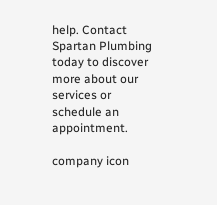help. Contact Spartan Plumbing today to discover more about our services or schedule an appointment.

company icon